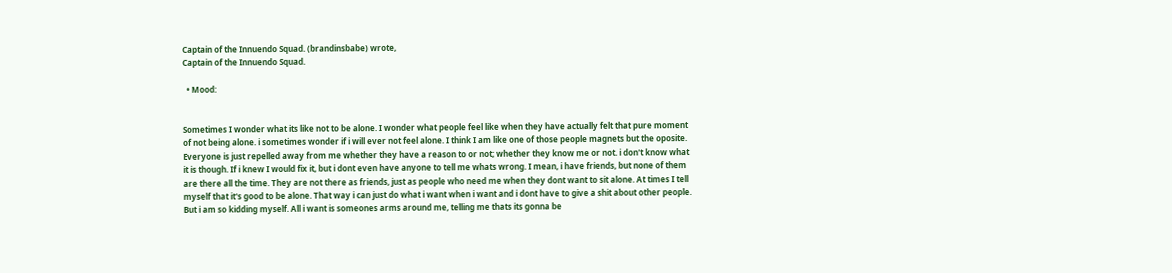Captain of the Innuendo Squad. (brandinsbabe) wrote,
Captain of the Innuendo Squad.

  • Mood:


Sometimes I wonder what its like not to be alone. I wonder what people feel like when they have actually felt that pure moment of not being alone. i sometimes wonder if i will ever not feel alone. I think I am like one of those people magnets but the oposite. Everyone is just repelled away from me whether they have a reason to or not; whether they know me or not. i don't know what it is though. If i knew I would fix it, but i dont even have anyone to tell me whats wrong. I mean, i have friends, but none of them are there all the time. They are not there as friends, just as people who need me when they dont want to sit alone. At times I tell myself that it's good to be alone. That way i can just do what i want when i want and i dont have to give a shit about other people. But i am so kidding myself. All i want is someones arms around me, telling me thats its gonna be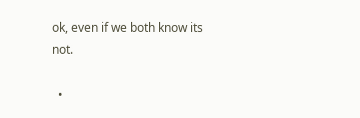ok, even if we both know its not.

  •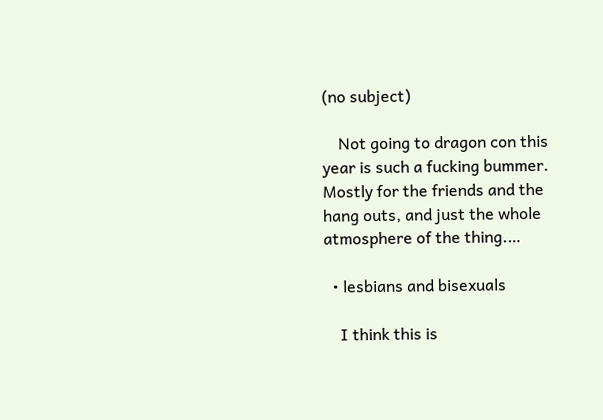(no subject)

    Not going to dragon con this year is such a fucking bummer. Mostly for the friends and the hang outs, and just the whole atmosphere of the thing.…

  • lesbians and bisexuals

    I think this is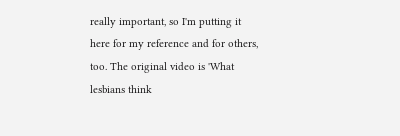really important, so I'm putting it here for my reference and for others, too. The original video is 'What lesbians think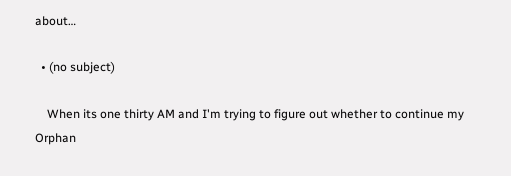about…

  • (no subject)

    When its one thirty AM and I'm trying to figure out whether to continue my Orphan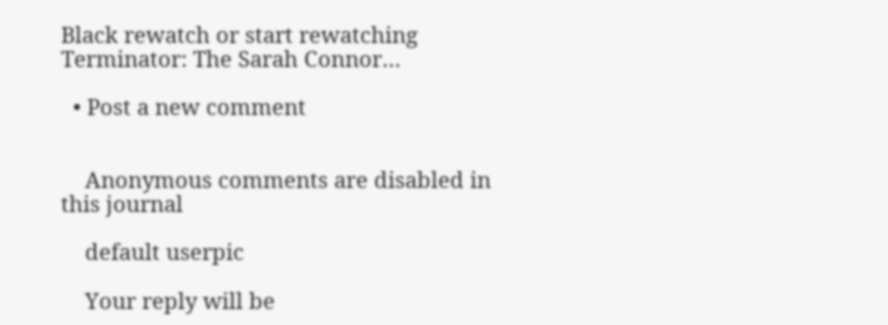Black rewatch or start rewatching Terminator: The Sarah Connor…

  • Post a new comment


    Anonymous comments are disabled in this journal

    default userpic

    Your reply will be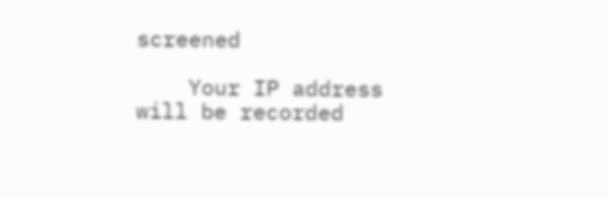screened

    Your IP address will be recorded